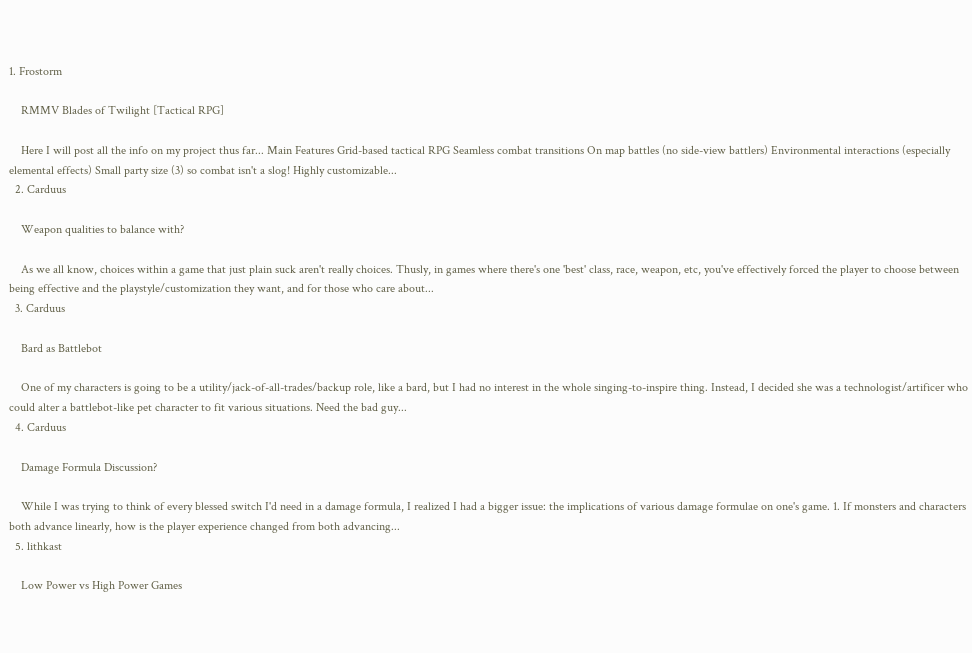1. Frostorm

    RMMV Blades of Twilight [Tactical RPG]

    Here I will post all the info on my project thus far... Main Features Grid-based tactical RPG Seamless combat transitions On map battles (no side-view battlers) Environmental interactions (especially elemental effects) Small party size (3) so combat isn't a slog! Highly customizable...
  2. Carduus

    Weapon qualities to balance with?

    As we all know, choices within a game that just plain suck aren't really choices. Thusly, in games where there's one 'best' class, race, weapon, etc, you've effectively forced the player to choose between being effective and the playstyle/customization they want, and for those who care about...
  3. Carduus

    Bard as Battlebot

    One of my characters is going to be a utility/jack-of-all-trades/backup role, like a bard, but I had no interest in the whole singing-to-inspire thing. Instead, I decided she was a technologist/artificer who could alter a battlebot-like pet character to fit various situations. Need the bad guy...
  4. Carduus

    Damage Formula Discussion?

    While I was trying to think of every blessed switch I'd need in a damage formula, I realized I had a bigger issue: the implications of various damage formulae on one's game. 1. If monsters and characters both advance linearly, how is the player experience changed from both advancing...
  5. lithkast

    Low Power vs High Power Games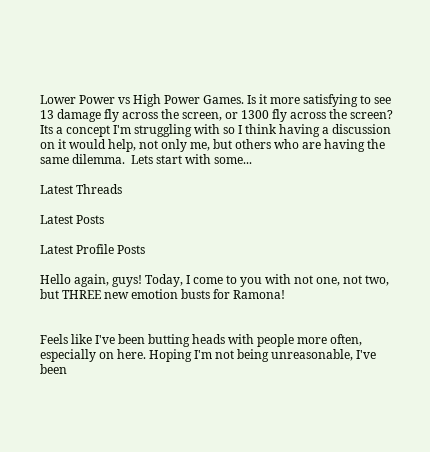Lower Power vs High Power Games. Is it more satisfying to see 13 damage fly across the screen, or 1300 fly across the screen?  Its a concept I'm struggling with so I think having a discussion on it would help, not only me, but others who are having the same dilemma.  Lets start with some...

Latest Threads

Latest Posts

Latest Profile Posts

Hello again, guys! Today, I come to you with not one, not two, but THREE new emotion busts for Ramona!


Feels like I've been butting heads with people more often, especially on here. Hoping I'm not being unreasonable, I've been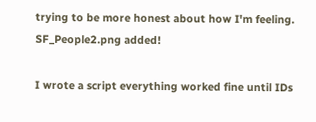trying to be more honest about how I'm feeling.
SF_People2.png added!

I wrote a script everything worked fine until IDs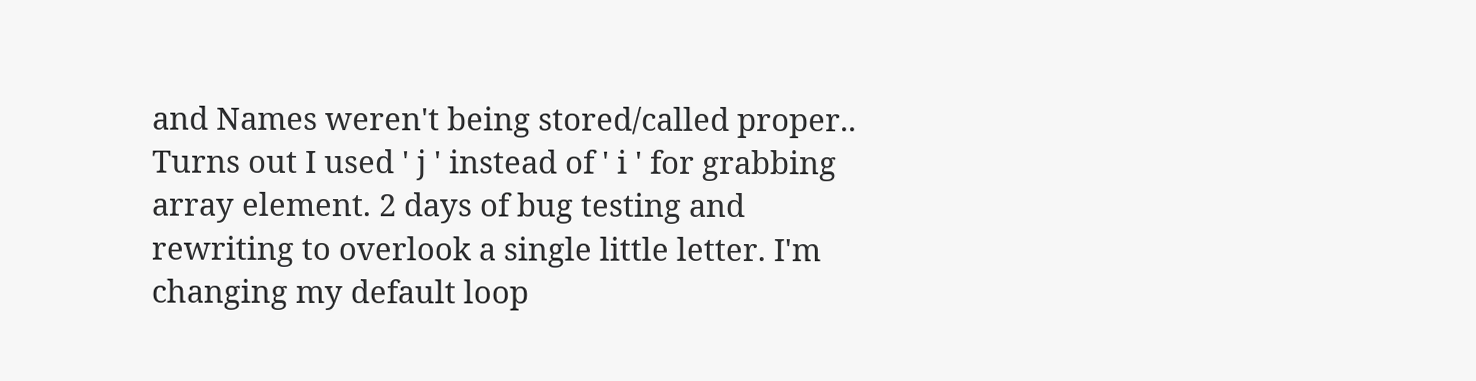and Names weren't being stored/called proper.. Turns out I used ' j ' instead of ' i ' for grabbing array element. 2 days of bug testing and rewriting to overlook a single little letter. I'm changing my default loop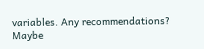variables. Any recommendations? Maybe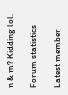n & m? Kidding lol.

Forum statistics

Latest member